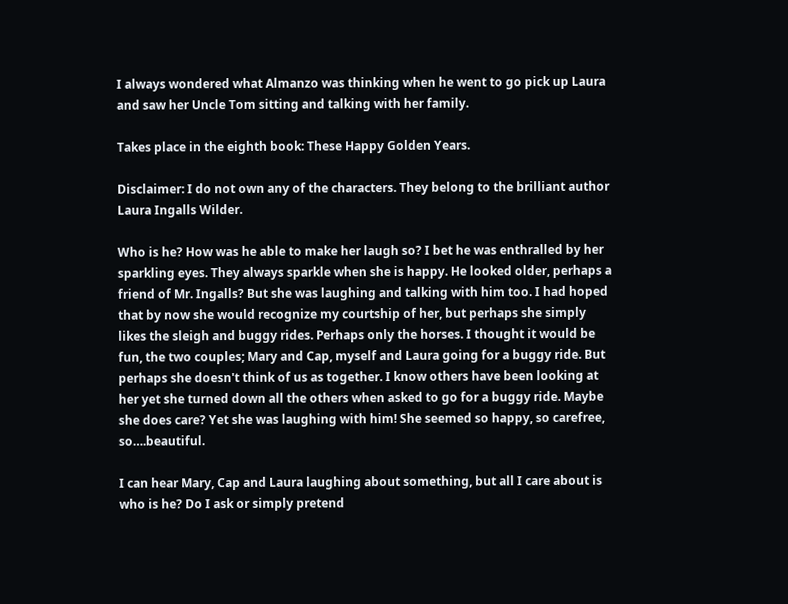I always wondered what Almanzo was thinking when he went to go pick up Laura and saw her Uncle Tom sitting and talking with her family.

Takes place in the eighth book: These Happy Golden Years.

Disclaimer: I do not own any of the characters. They belong to the brilliant author Laura Ingalls Wilder.

Who is he? How was he able to make her laugh so? I bet he was enthralled by her sparkling eyes. They always sparkle when she is happy. He looked older, perhaps a friend of Mr. Ingalls? But she was laughing and talking with him too. I had hoped that by now she would recognize my courtship of her, but perhaps she simply likes the sleigh and buggy rides. Perhaps only the horses. I thought it would be fun, the two couples; Mary and Cap, myself and Laura going for a buggy ride. But perhaps she doesn't think of us as together. I know others have been looking at her yet she turned down all the others when asked to go for a buggy ride. Maybe she does care? Yet she was laughing with him! She seemed so happy, so carefree, so….beautiful.

I can hear Mary, Cap and Laura laughing about something, but all I care about is who is he? Do I ask or simply pretend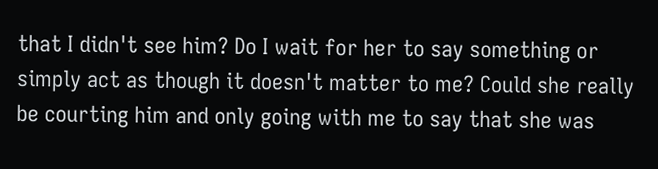that I didn't see him? Do I wait for her to say something or simply act as though it doesn't matter to me? Could she really be courting him and only going with me to say that she was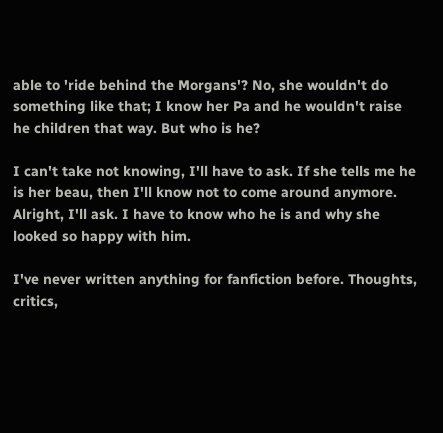able to 'ride behind the Morgans'? No, she wouldn't do something like that; I know her Pa and he wouldn't raise he children that way. But who is he?

I can't take not knowing, I'll have to ask. If she tells me he is her beau, then I'll know not to come around anymore. Alright, I'll ask. I have to know who he is and why she looked so happy with him.

I've never written anything for fanfiction before. Thoughts, critics,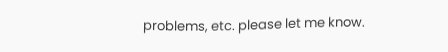problems, etc. please let me know.